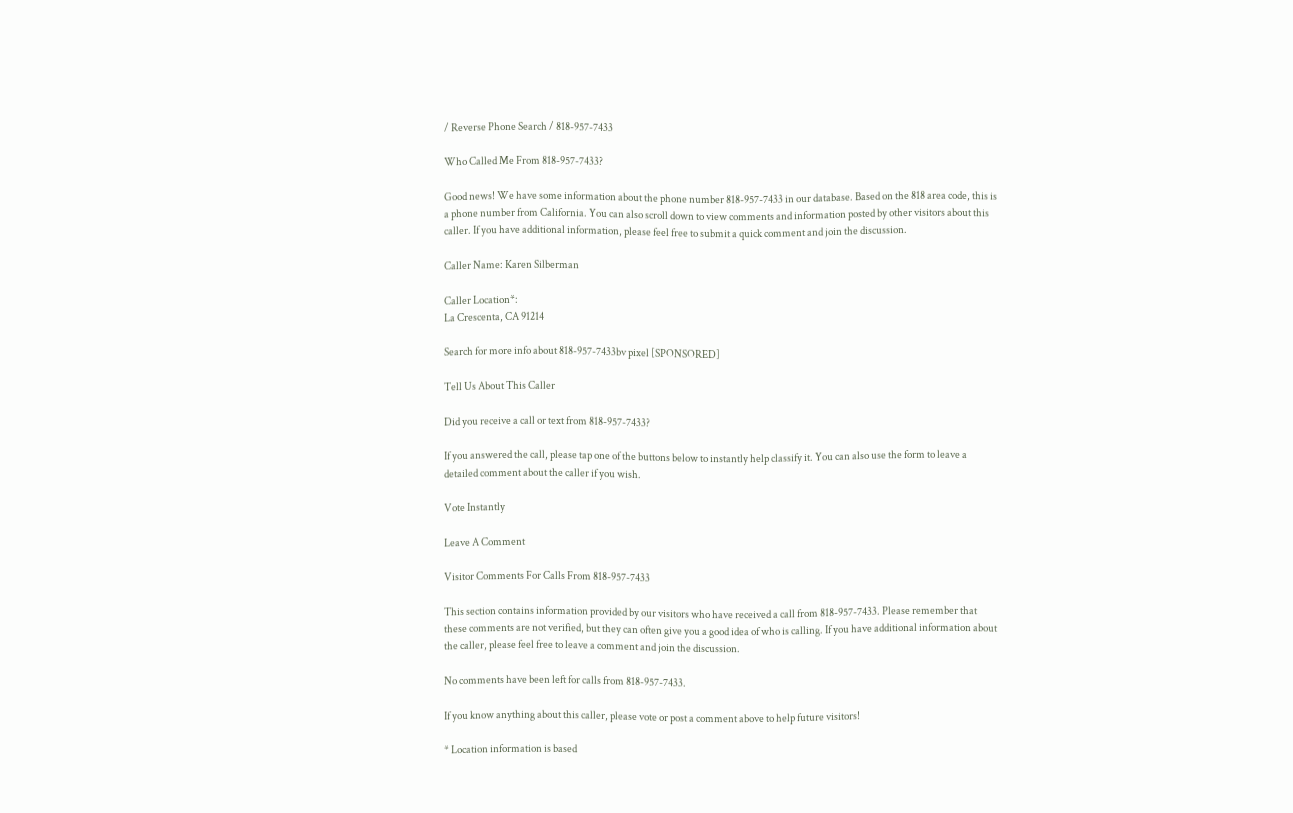/ Reverse Phone Search / 818-957-7433

Who Called Me From 818-957-7433?

Good news! We have some information about the phone number 818-957-7433 in our database. Based on the 818 area code, this is a phone number from California. You can also scroll down to view comments and information posted by other visitors about this caller. If you have additional information, please feel free to submit a quick comment and join the discussion.

Caller Name: Karen Silberman

Caller Location*:
La Crescenta, CA 91214

Search for more info about 818-957-7433bv pixel [SPONSORED]

Tell Us About This Caller

Did you receive a call or text from 818-957-7433?

If you answered the call, please tap one of the buttons below to instantly help classify it. You can also use the form to leave a detailed comment about the caller if you wish.

Vote Instantly

Leave A Comment

Visitor Comments For Calls From 818-957-7433

This section contains information provided by our visitors who have received a call from 818-957-7433. Please remember that these comments are not verified, but they can often give you a good idea of who is calling. If you have additional information about the caller, please feel free to leave a comment and join the discussion.

No comments have been left for calls from 818-957-7433.

If you know anything about this caller, please vote or post a comment above to help future visitors!

* Location information is based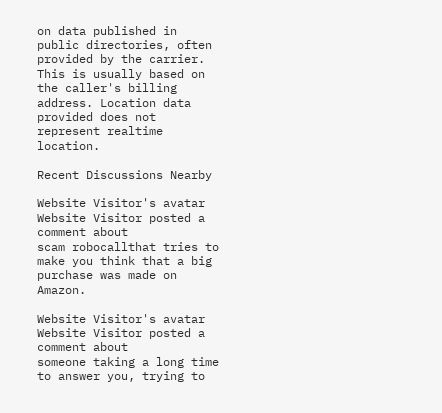on data published in public directories, often provided by the carrier. This is usually based on the caller's billing address. Location data provided does not represent realtime location.

Recent Discussions Nearby

Website Visitor's avatar Website Visitor posted a comment about
scam robocallthat tries to make you think that a big purchase was made on Amazon.

Website Visitor's avatar Website Visitor posted a comment about
someone taking a long time to answer you, trying to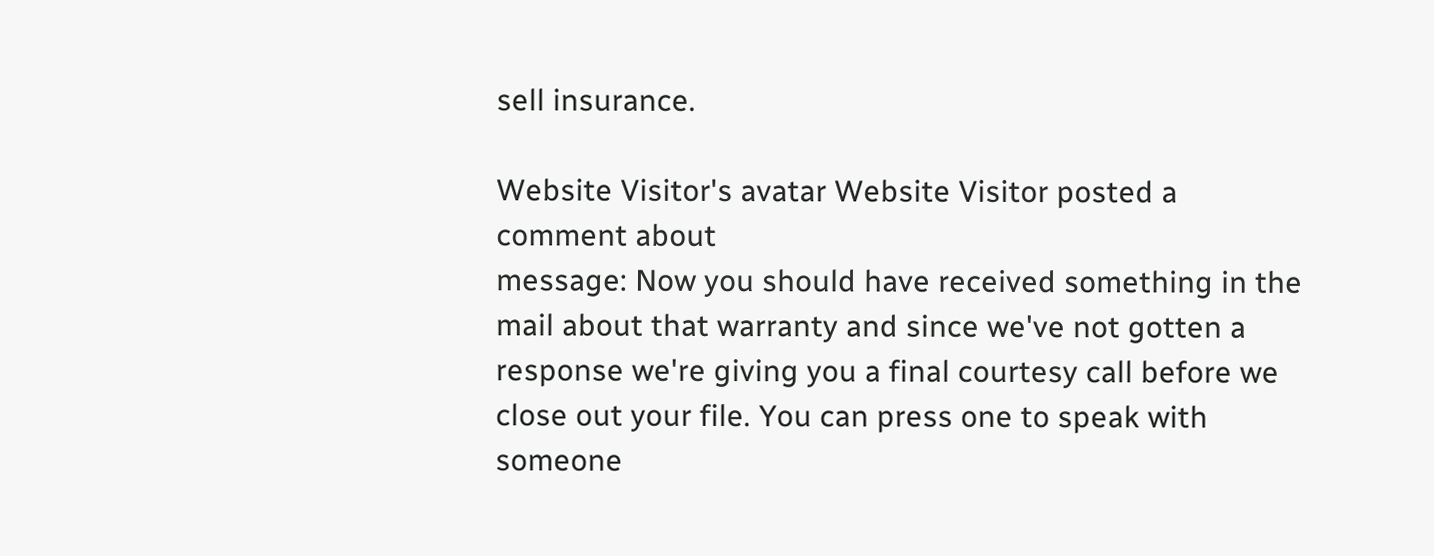sell insurance.

Website Visitor's avatar Website Visitor posted a comment about
message: Now you should have received something in the mail about that warranty and since we've not gotten a response we're giving you a final courtesy call before we close out your file. You can press one to speak with someone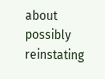about possibly reinstating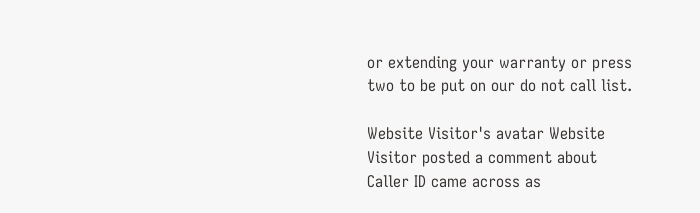or extending your warranty or press two to be put on our do not call list.

Website Visitor's avatar Website Visitor posted a comment about
Caller ID came across as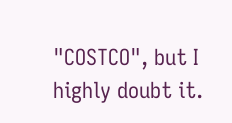"COSTCO", but I highly doubt it.